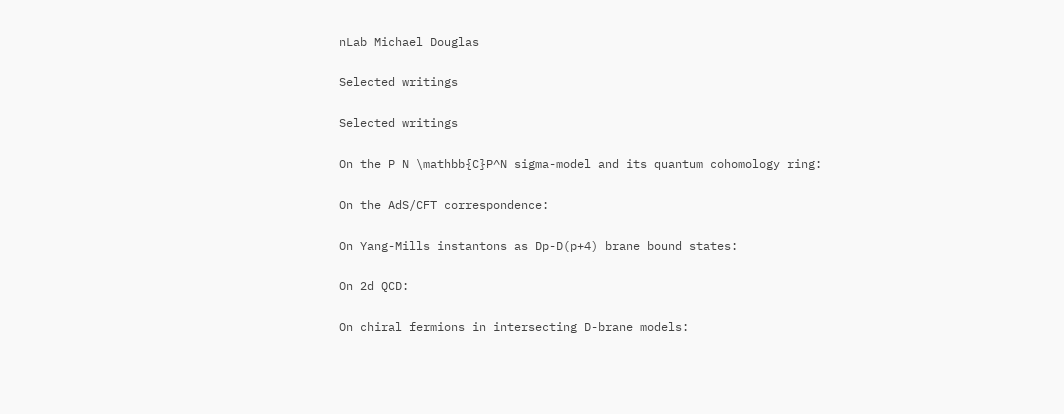nLab Michael Douglas

Selected writings

Selected writings

On the P N \mathbb{C}P^N sigma-model and its quantum cohomology ring:

On the AdS/CFT correspondence:

On Yang-Mills instantons as Dp-D(p+4) brane bound states:

On 2d QCD:

On chiral fermions in intersecting D-brane models: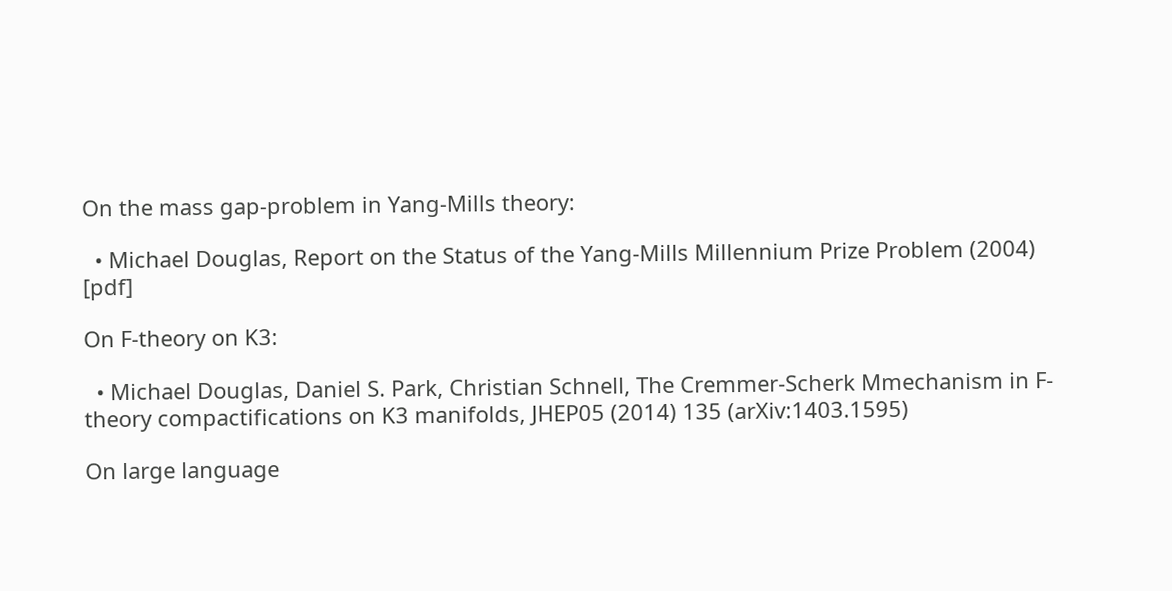On the mass gap-problem in Yang-Mills theory:

  • Michael Douglas, Report on the Status of the Yang-Mills Millennium Prize Problem (2004) [pdf]

On F-theory on K3:

  • Michael Douglas, Daniel S. Park, Christian Schnell, The Cremmer-Scherk Mmechanism in F-theory compactifications on K3 manifolds, JHEP05 (2014) 135 (arXiv:1403.1595)

On large language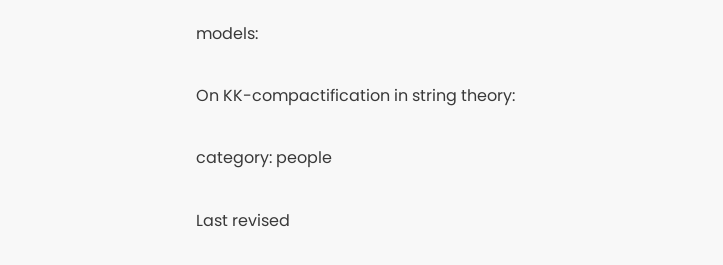models:

On KK-compactification in string theory:

category: people

Last revised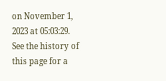on November 1, 2023 at 05:03:29. See the history of this page for a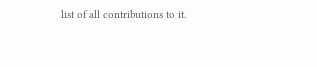list of all contributions to it.